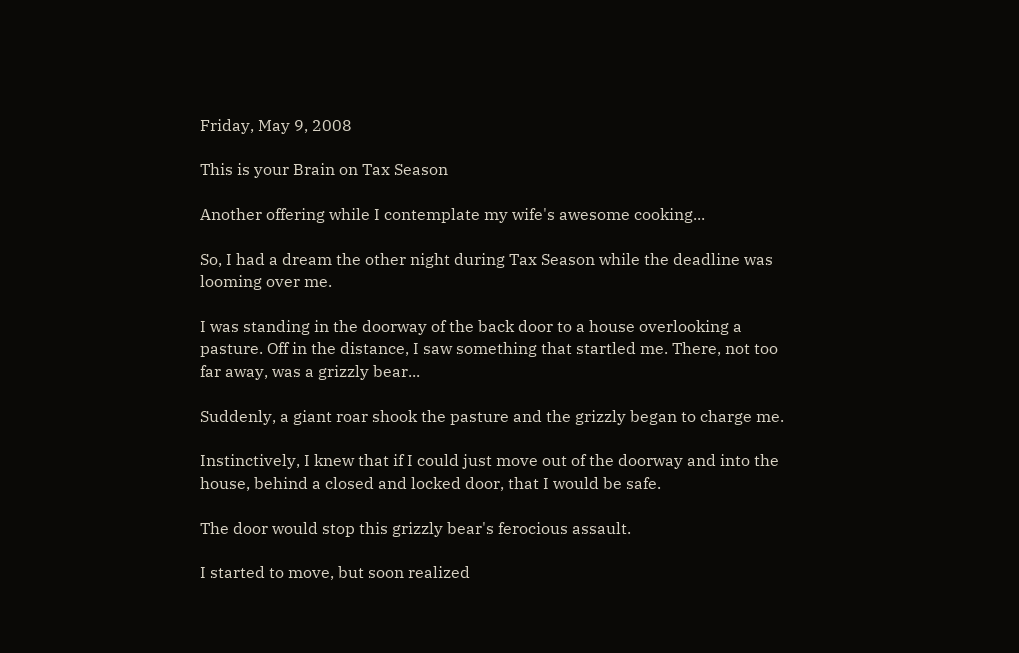Friday, May 9, 2008

This is your Brain on Tax Season

Another offering while I contemplate my wife's awesome cooking...

So, I had a dream the other night during Tax Season while the deadline was looming over me.

I was standing in the doorway of the back door to a house overlooking a pasture. Off in the distance, I saw something that startled me. There, not too far away, was a grizzly bear...

Suddenly, a giant roar shook the pasture and the grizzly began to charge me.

Instinctively, I knew that if I could just move out of the doorway and into the house, behind a closed and locked door, that I would be safe.

The door would stop this grizzly bear's ferocious assault.

I started to move, but soon realized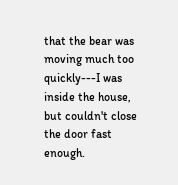that the bear was moving much too quickly---I was inside the house, but couldn't close the door fast enough.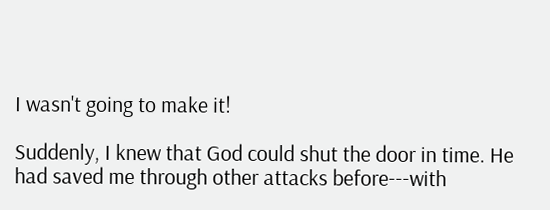I wasn't going to make it!

Suddenly, I knew that God could shut the door in time. He had saved me through other attacks before---with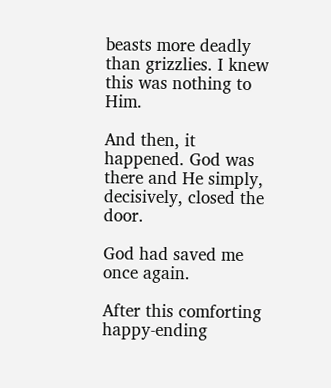beasts more deadly than grizzlies. I knew this was nothing to Him.

And then, it happened. God was there and He simply, decisively, closed the door.

God had saved me once again.

After this comforting happy-ending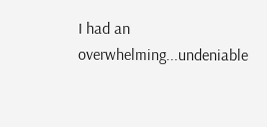I had an overwhelming...undeniable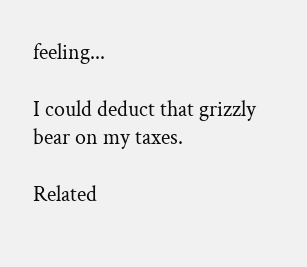feeling...

I could deduct that grizzly bear on my taxes.

Related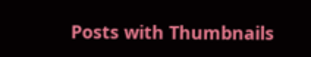Posts with Thumbnails